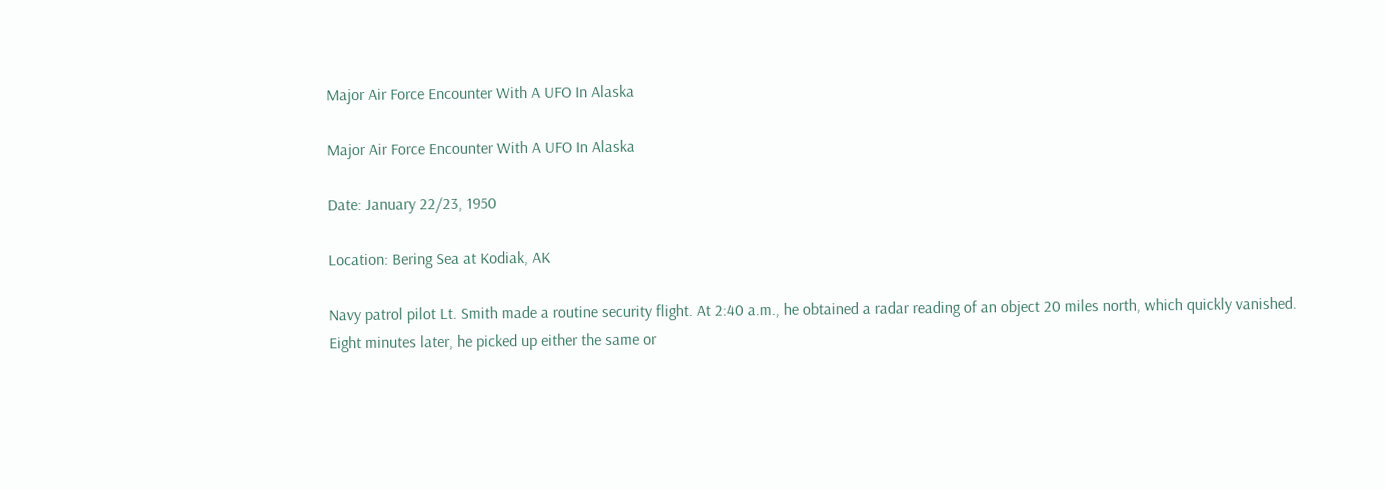Major Air Force Encounter With A UFO In Alaska

Major Air Force Encounter With A UFO In Alaska

Date: January 22/23, 1950

Location: Bering Sea at Kodiak, AK

Navy patrol pilot Lt. Smith made a routine security flight. At 2:40 a.m., he obtained a radar reading of an object 20 miles north, which quickly vanished. Eight minutes later, he picked up either the same or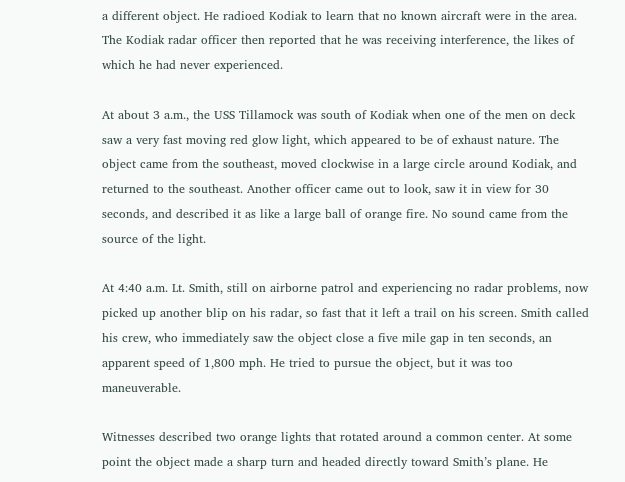a different object. He radioed Kodiak to learn that no known aircraft were in the area. The Kodiak radar officer then reported that he was receiving interference, the likes of which he had never experienced.

At about 3 a.m., the USS Tillamock was south of Kodiak when one of the men on deck saw a very fast moving red glow light, which appeared to be of exhaust nature. The object came from the southeast, moved clockwise in a large circle around Kodiak, and returned to the southeast. Another officer came out to look, saw it in view for 30 seconds, and described it as like a large ball of orange fire. No sound came from the source of the light.

At 4:40 a.m. Lt. Smith, still on airborne patrol and experiencing no radar problems, now picked up another blip on his radar, so fast that it left a trail on his screen. Smith called his crew, who immediately saw the object close a five mile gap in ten seconds, an apparent speed of 1,800 mph. He tried to pursue the object, but it was too maneuverable.

Witnesses described two orange lights that rotated around a common center. At some point the object made a sharp turn and headed directly toward Smith’s plane. He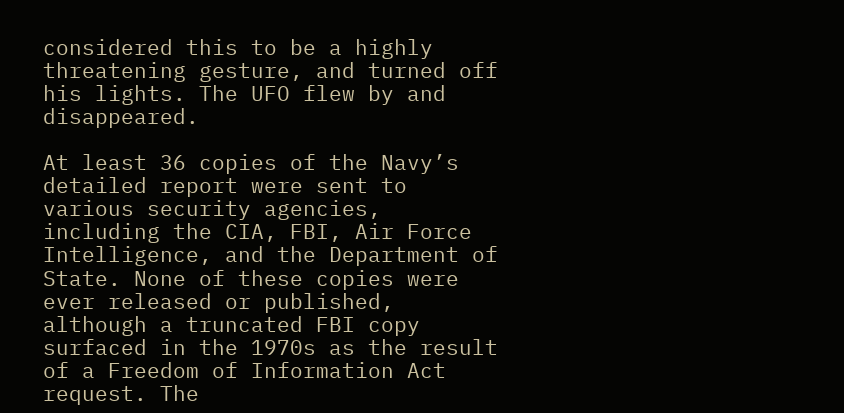considered this to be a highly threatening gesture, and turned off his lights. The UFO flew by and disappeared.

At least 36 copies of the Navy’s detailed report were sent to various security agencies, including the CIA, FBI, Air Force Intelligence, and the Department of State. None of these copies were ever released or published, although a truncated FBI copy surfaced in the 1970s as the result of a Freedom of Information Act request. The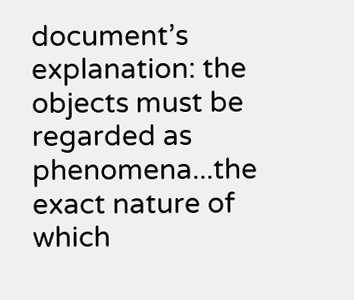document’s explanation: the objects must be regarded as phenomena...the exact nature of which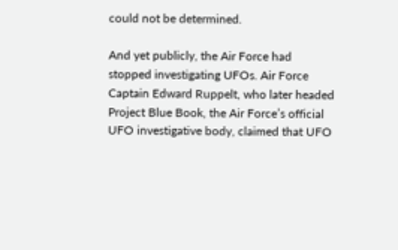could not be determined.

And yet publicly, the Air Force had stopped investigating UFOs. Air Force Captain Edward Ruppelt, who later headed Project Blue Book, the Air Force’s official UFO investigative body, claimed that UFO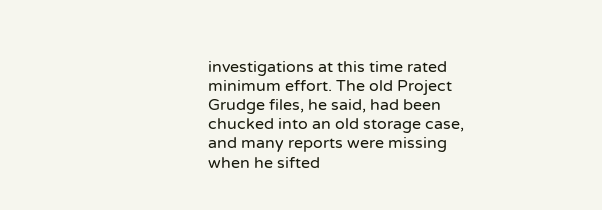investigations at this time rated minimum effort. The old Project Grudge files, he said, had been chucked into an old storage case, and many reports were missing when he sifted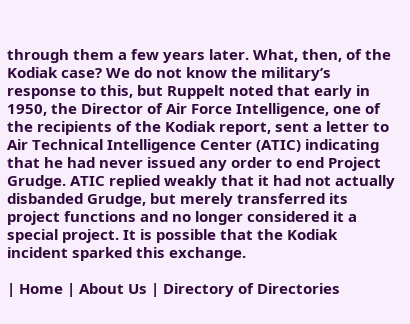through them a few years later. What, then, of the Kodiak case? We do not know the military’s response to this, but Ruppelt noted that early in 1950, the Director of Air Force Intelligence, one of the recipients of the Kodiak report, sent a letter to Air Technical Intelligence Center (ATIC) indicating that he had never issued any order to end Project Grudge. ATIC replied weakly that it had not actually disbanded Grudge, but merely transferred its project functions and no longer considered it a special project. It is possible that the Kodiak incident sparked this exchange.

| Home | About Us | Directory of Directories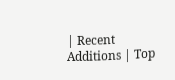| Recent Additions | Top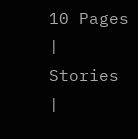10 Pages | Stories |